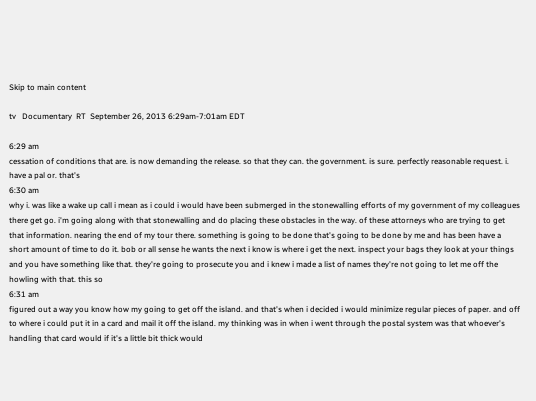Skip to main content

tv   Documentary  RT  September 26, 2013 6:29am-7:01am EDT

6:29 am
cessation of conditions that are. is now demanding the release. so that they can. the government. is sure. perfectly reasonable request. i. have a pal or. that's
6:30 am
why i. was like a wake up call i mean as i could i would have been submerged in the stonewalling efforts of my government of my colleagues there get go. i'm going along with that stonewalling and do placing these obstacles in the way. of these attorneys who are trying to get that information. nearing the end of my tour there. something is going to be done that's going to be done by me and has been have a short amount of time to do it. bob or all sense he wants the next i know is where i get the next. inspect your bags they look at your things and you have something like that. they're going to prosecute you and i knew i made a list of names they're not going to let me off the howling with that. this so
6:31 am
figured out a way you know how my going to get off the island. and that's when i decided i would minimize regular pieces of paper. and off to where i could put it in a card and mail it off the island. my thinking was in when i went through the postal system was that whoever's handling that card would if it's a little bit thick would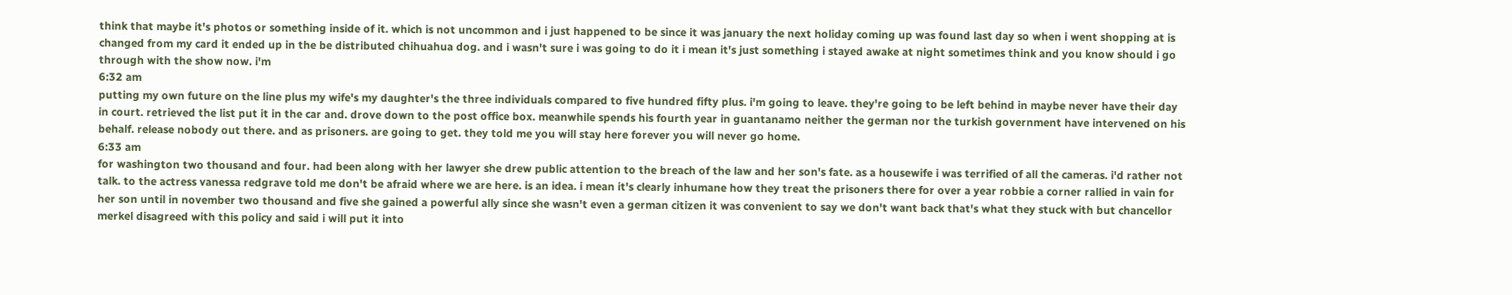think that maybe it's photos or something inside of it. which is not uncommon and i just happened to be since it was january the next holiday coming up was found last day so when i went shopping at is changed from my card it ended up in the be distributed chihuahua dog. and i wasn't sure i was going to do it i mean it's just something i stayed awake at night sometimes think and you know should i go through with the show now. i'm
6:32 am
putting my own future on the line plus my wife's my daughter's the three individuals compared to five hundred fifty plus. i'm going to leave. they're going to be left behind in maybe never have their day in court. retrieved the list put it in the car and. drove down to the post office box. meanwhile spends his fourth year in guantanamo neither the german nor the turkish government have intervened on his behalf. release nobody out there. and as prisoners. are going to get. they told me you will stay here forever you will never go home.
6:33 am
for washington two thousand and four. had been along with her lawyer she drew public attention to the breach of the law and her son's fate. as a housewife i was terrified of all the cameras. i'd rather not talk. to the actress vanessa redgrave told me don't be afraid where we are here. is an idea. i mean it's clearly inhumane how they treat the prisoners there for over a year robbie a corner rallied in vain for her son until in november two thousand and five she gained a powerful ally since she wasn't even a german citizen it was convenient to say we don't want back that's what they stuck with but chancellor merkel disagreed with this policy and said i will put it into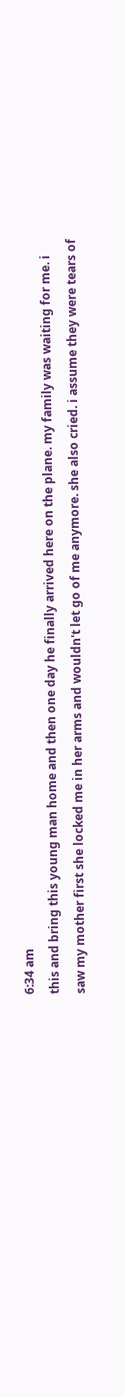6:34 am
this and bring this young man home and then one day he finally arrived here on the plane. my family was waiting for me. i saw my mother first she locked me in her arms and wouldn't let go of me anymore. she also cried. i assume they were tears of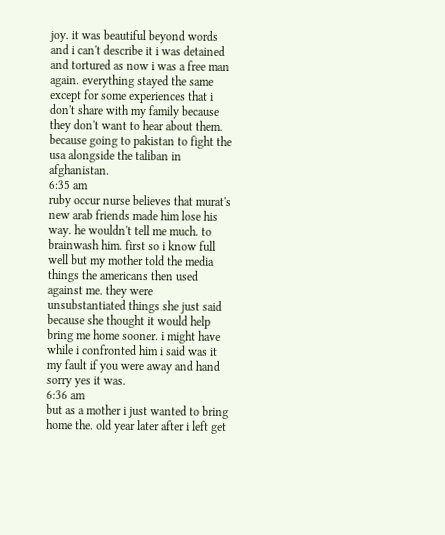joy. it was beautiful beyond words and i can't describe it i was detained and tortured as now i was a free man again. everything stayed the same except for some experiences that i don't share with my family because they don't want to hear about them. because going to pakistan to fight the usa alongside the taliban in afghanistan.
6:35 am
ruby occur nurse believes that murat's new arab friends made him lose his way. he wouldn't tell me much. to brainwash him. first so i know full well but my mother told the media things the americans then used against me. they were unsubstantiated things she just said because she thought it would help bring me home sooner. i might have while i confronted him i said was it my fault if you were away and hand sorry yes it was.
6:36 am
but as a mother i just wanted to bring home the. old year later after i left get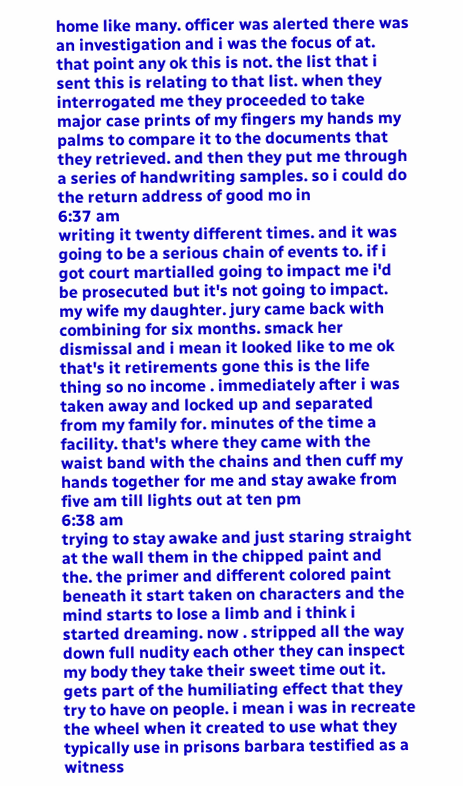home like many. officer was alerted there was an investigation and i was the focus of at. that point any ok this is not. the list that i sent this is relating to that list. when they interrogated me they proceeded to take major case prints of my fingers my hands my palms to compare it to the documents that they retrieved. and then they put me through a series of handwriting samples. so i could do the return address of good mo in
6:37 am
writing it twenty different times. and it was going to be a serious chain of events to. if i got court martialled going to impact me i'd be prosecuted but it's not going to impact. my wife my daughter. jury came back with combining for six months. smack her dismissal and i mean it looked like to me ok that's it retirements gone this is the life thing so no income . immediately after i was taken away and locked up and separated from my family for. minutes of the time a facility. that's where they came with the waist band with the chains and then cuff my hands together for me and stay awake from five am till lights out at ten pm
6:38 am
trying to stay awake and just staring straight at the wall them in the chipped paint and the. the primer and different colored paint beneath it start taken on characters and the mind starts to lose a limb and i think i started dreaming. now . stripped all the way down full nudity each other they can inspect my body they take their sweet time out it. gets part of the humiliating effect that they try to have on people. i mean i was in recreate the wheel when it created to use what they typically use in prisons barbara testified as a witness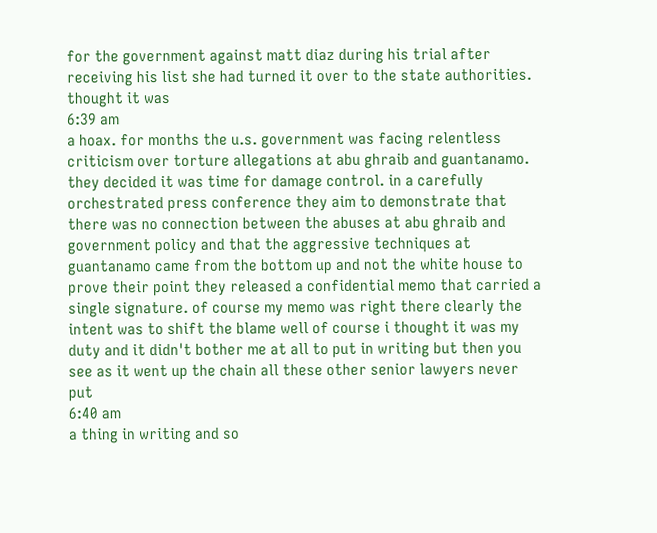for the government against matt diaz during his trial after receiving his list she had turned it over to the state authorities. thought it was
6:39 am
a hoax. for months the u.s. government was facing relentless criticism over torture allegations at abu ghraib and guantanamo. they decided it was time for damage control. in a carefully orchestrated press conference they aim to demonstrate that there was no connection between the abuses at abu ghraib and government policy and that the aggressive techniques at guantanamo came from the bottom up and not the white house to prove their point they released a confidential memo that carried a single signature. of course my memo was right there clearly the intent was to shift the blame well of course i thought it was my duty and it didn't bother me at all to put in writing but then you see as it went up the chain all these other senior lawyers never put
6:40 am
a thing in writing and so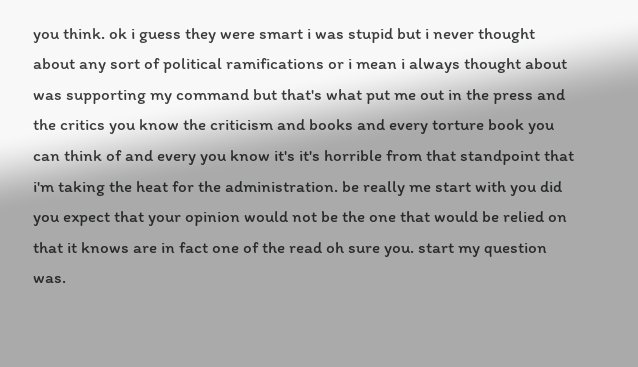you think. ok i guess they were smart i was stupid but i never thought about any sort of political ramifications or i mean i always thought about was supporting my command but that's what put me out in the press and the critics you know the criticism and books and every torture book you can think of and every you know it's it's horrible from that standpoint that i'm taking the heat for the administration. be really me start with you did you expect that your opinion would not be the one that would be relied on that it knows are in fact one of the read oh sure you. start my question was.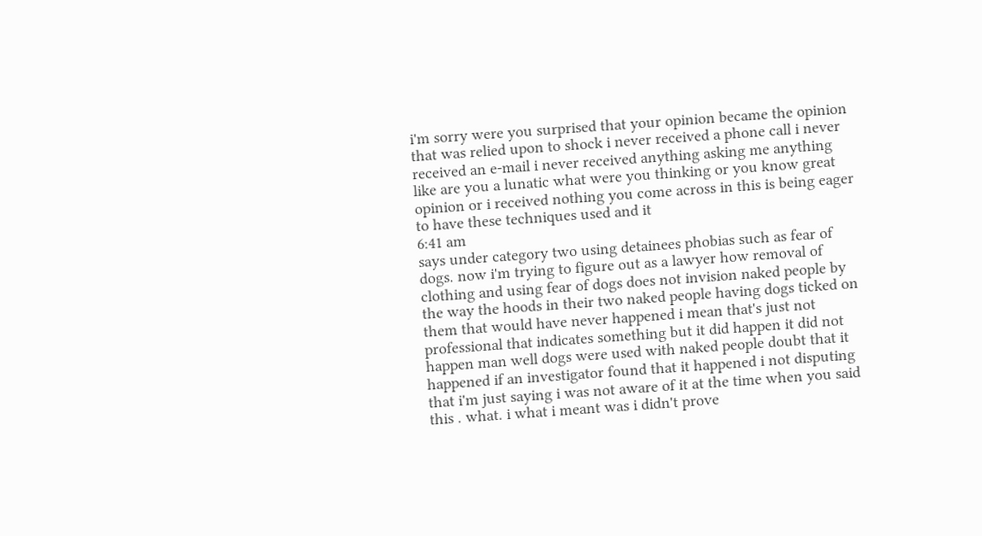i'm sorry were you surprised that your opinion became the opinion that was relied upon to shock i never received a phone call i never received an e-mail i never received anything asking me anything like are you a lunatic what were you thinking or you know great opinion or i received nothing you come across in this is being eager to have these techniques used and it
6:41 am
says under category two using detainees phobias such as fear of dogs. now i'm trying to figure out as a lawyer how removal of clothing and using fear of dogs does not invision naked people by the way the hoods in their two naked people having dogs ticked on them that would have never happened i mean that's just not professional that indicates something but it did happen it did not happen man well dogs were used with naked people doubt that it happened if an investigator found that it happened i not disputing that i'm just saying i was not aware of it at the time when you said this . what. i what i meant was i didn't prove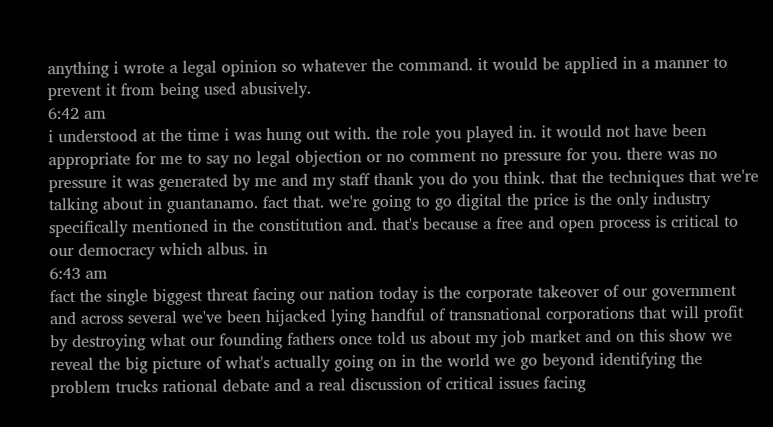anything i wrote a legal opinion so whatever the command. it would be applied in a manner to prevent it from being used abusively.
6:42 am
i understood at the time i was hung out with. the role you played in. it would not have been appropriate for me to say no legal objection or no comment no pressure for you. there was no pressure it was generated by me and my staff thank you do you think. that the techniques that we're talking about in guantanamo. fact that. we're going to go digital the price is the only industry specifically mentioned in the constitution and. that's because a free and open process is critical to our democracy which albus. in
6:43 am
fact the single biggest threat facing our nation today is the corporate takeover of our government and across several we've been hijacked lying handful of transnational corporations that will profit by destroying what our founding fathers once told us about my job market and on this show we reveal the big picture of what's actually going on in the world we go beyond identifying the problem trucks rational debate and a real discussion of critical issues facing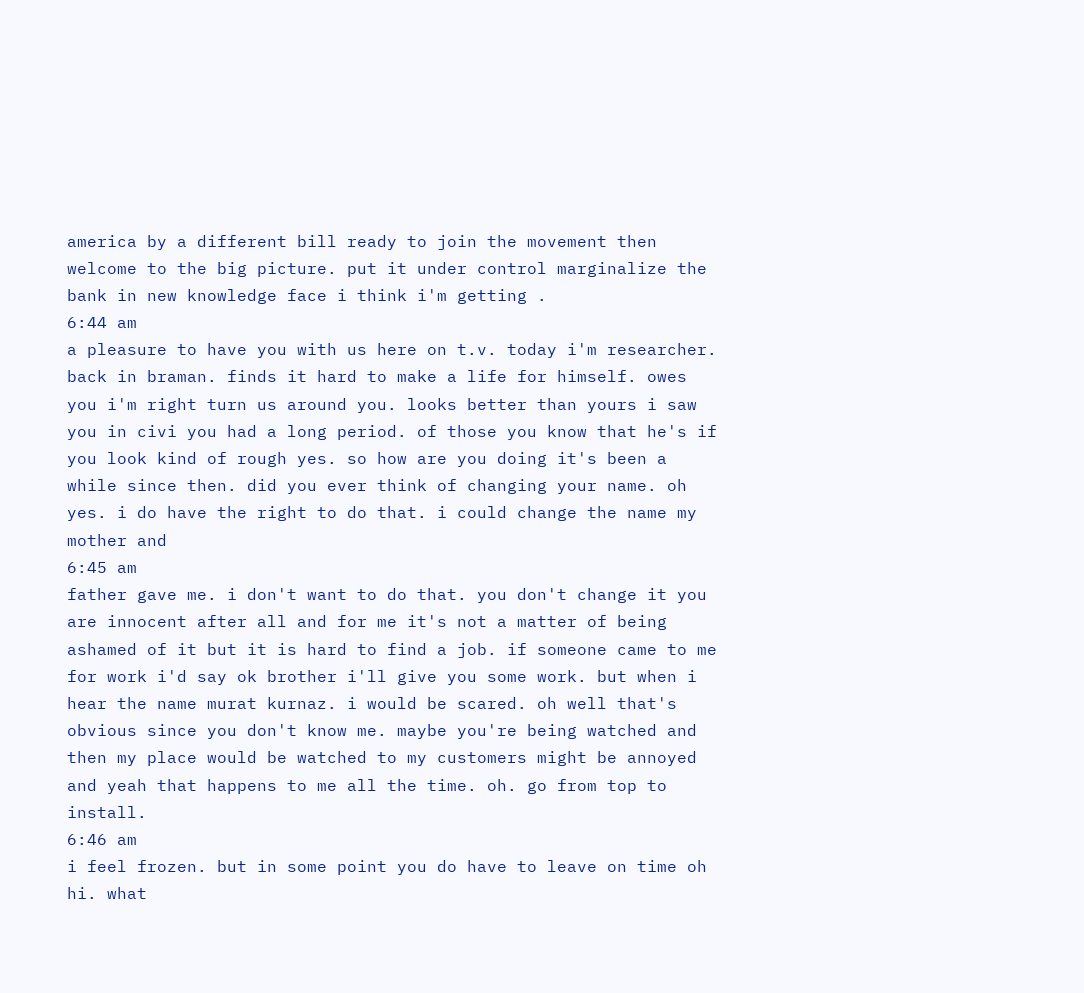america by a different bill ready to join the movement then welcome to the big picture. put it under control marginalize the bank in new knowledge face i think i'm getting .
6:44 am
a pleasure to have you with us here on t.v. today i'm researcher. back in braman. finds it hard to make a life for himself. owes you i'm right turn us around you. looks better than yours i saw you in civi you had a long period. of those you know that he's if you look kind of rough yes. so how are you doing it's been a while since then. did you ever think of changing your name. oh yes. i do have the right to do that. i could change the name my mother and
6:45 am
father gave me. i don't want to do that. you don't change it you are innocent after all and for me it's not a matter of being ashamed of it but it is hard to find a job. if someone came to me for work i'd say ok brother i'll give you some work. but when i hear the name murat kurnaz. i would be scared. oh well that's obvious since you don't know me. maybe you're being watched and then my place would be watched to my customers might be annoyed and yeah that happens to me all the time. oh. go from top to install.
6:46 am
i feel frozen. but in some point you do have to leave on time oh hi. what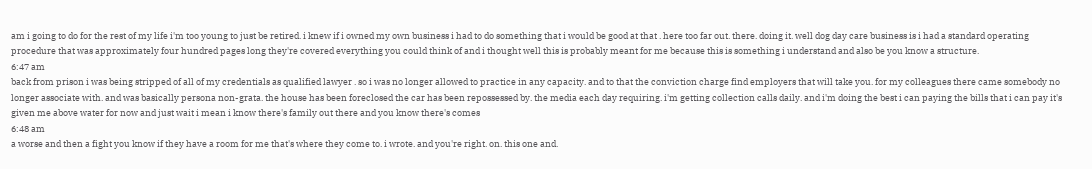am i going to do for the rest of my life i'm too young to just be retired. i knew if i owned my own business i had to do something that i would be good at that . here too far out. there. doing it. well dog day care business is i had a standard operating procedure that was approximately four hundred pages long they're covered everything you could think of and i thought well this is probably meant for me because this is something i understand and also be you know a structure.
6:47 am
back from prison i was being stripped of all of my credentials as qualified lawyer . so i was no longer allowed to practice in any capacity. and to that the conviction charge find employers that will take you. for my colleagues there came somebody no longer associate with. and was basically persona non-grata. the house has been foreclosed the car has been repossessed by. the media each day requiring. i'm getting collection calls daily. and i'm doing the best i can paying the bills that i can pay it's given me above water for now and just wait i mean i know there's family out there and you know there's comes
6:48 am
a worse and then a fight you know if they have a room for me that's where they come to. i wrote. and you're right. on. this one and.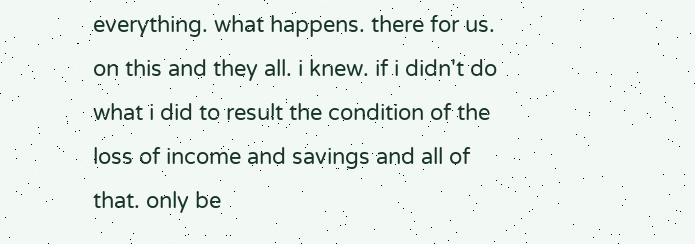everything. what happens. there for us. on this and they all. i knew. if i didn't do what i did to result the condition of the loss of income and savings and all of that. only be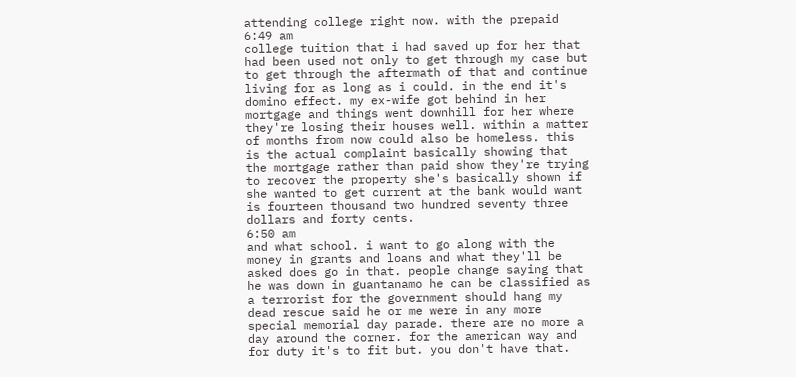attending college right now. with the prepaid
6:49 am
college tuition that i had saved up for her that had been used not only to get through my case but to get through the aftermath of that and continue living for as long as i could. in the end it's domino effect. my ex-wife got behind in her mortgage and things went downhill for her where they're losing their houses well. within a matter of months from now could also be homeless. this is the actual complaint basically showing that the mortgage rather than paid show they're trying to recover the property she's basically shown if she wanted to get current at the bank would want is fourteen thousand two hundred seventy three dollars and forty cents.
6:50 am
and what school. i want to go along with the money in grants and loans and what they'll be asked does go in that. people change saying that he was down in guantanamo he can be classified as a terrorist for the government should hang my dead rescue said he or me were in any more special memorial day parade. there are no more a day around the corner. for the american way and for duty it's to fit but. you don't have that.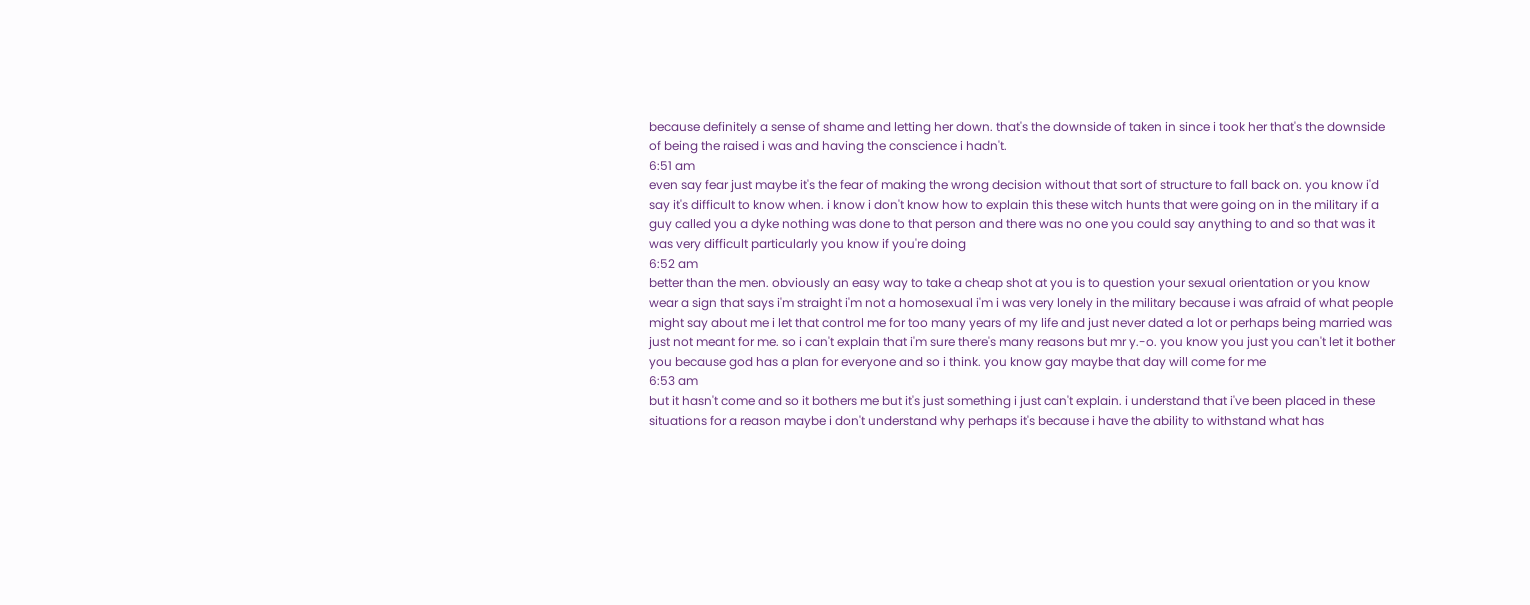because definitely a sense of shame and letting her down. that's the downside of taken in since i took her that's the downside of being the raised i was and having the conscience i hadn't.
6:51 am
even say fear just maybe it's the fear of making the wrong decision without that sort of structure to fall back on. you know i'd say it's difficult to know when. i know i don't know how to explain this these witch hunts that were going on in the military if a guy called you a dyke nothing was done to that person and there was no one you could say anything to and so that was it was very difficult particularly you know if you're doing
6:52 am
better than the men. obviously an easy way to take a cheap shot at you is to question your sexual orientation or you know wear a sign that says i'm straight i'm not a homosexual i'm i was very lonely in the military because i was afraid of what people might say about me i let that control me for too many years of my life and just never dated a lot or perhaps being married was just not meant for me. so i can't explain that i'm sure there's many reasons but mr y.-o. you know you just you can't let it bother you because god has a plan for everyone and so i think. you know gay maybe that day will come for me
6:53 am
but it hasn't come and so it bothers me but it's just something i just can't explain. i understand that i've been placed in these situations for a reason maybe i don't understand why perhaps it's because i have the ability to withstand what has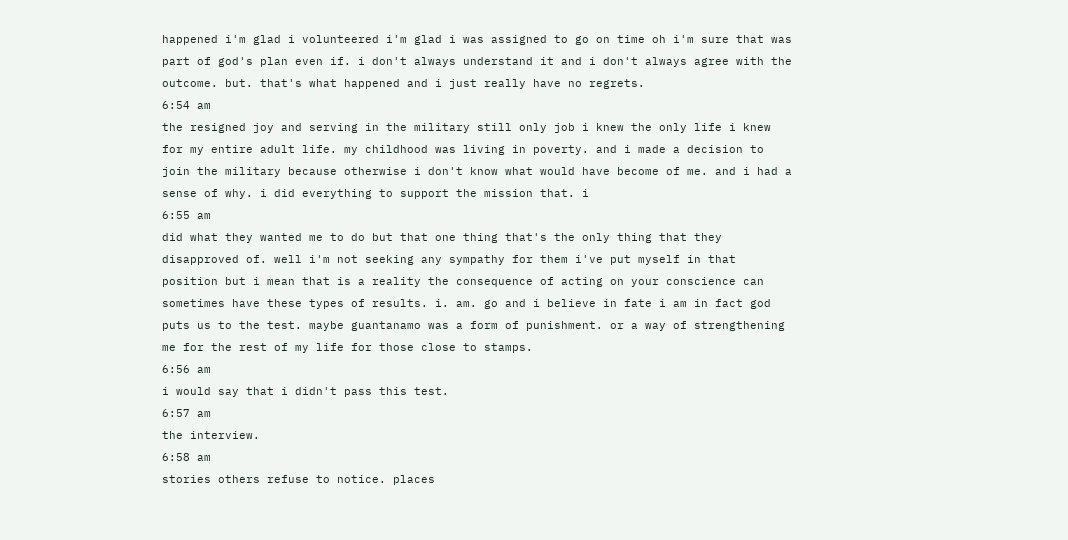happened i'm glad i volunteered i'm glad i was assigned to go on time oh i'm sure that was part of god's plan even if. i don't always understand it and i don't always agree with the outcome. but. that's what happened and i just really have no regrets.
6:54 am
the resigned joy and serving in the military still only job i knew the only life i knew for my entire adult life. my childhood was living in poverty. and i made a decision to join the military because otherwise i don't know what would have become of me. and i had a sense of why. i did everything to support the mission that. i
6:55 am
did what they wanted me to do but that one thing that's the only thing that they disapproved of. well i'm not seeking any sympathy for them i've put myself in that position but i mean that is a reality the consequence of acting on your conscience can sometimes have these types of results. i. am. go and i believe in fate i am in fact god puts us to the test. maybe guantanamo was a form of punishment. or a way of strengthening me for the rest of my life for those close to stamps.
6:56 am
i would say that i didn't pass this test.
6:57 am
the interview.
6:58 am
stories others refuse to notice. places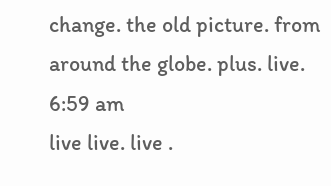change. the old picture. from around the globe. plus. live.
6:59 am
live live. live .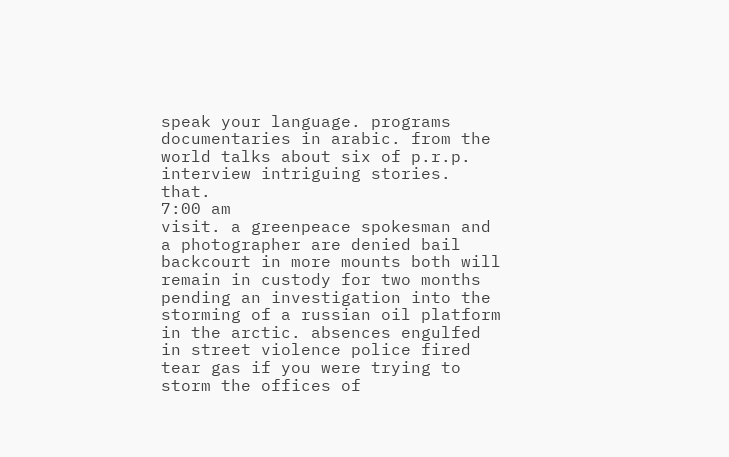speak your language. programs documentaries in arabic. from the world talks about six of p.r.p. interview intriguing stories. that.
7:00 am
visit. a greenpeace spokesman and a photographer are denied bail backcourt in more mounts both will remain in custody for two months pending an investigation into the storming of a russian oil platform in the arctic. absences engulfed in street violence police fired tear gas if you were trying to storm the offices of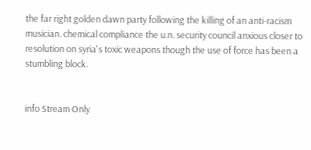the far right golden dawn party following the killing of an anti-racism musician. chemical compliance the u.n. security council anxious closer to resolution on syria's toxic weapons though the use of force has been a stumbling block.


info Stream Only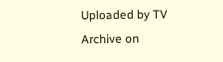Uploaded by TV Archive on